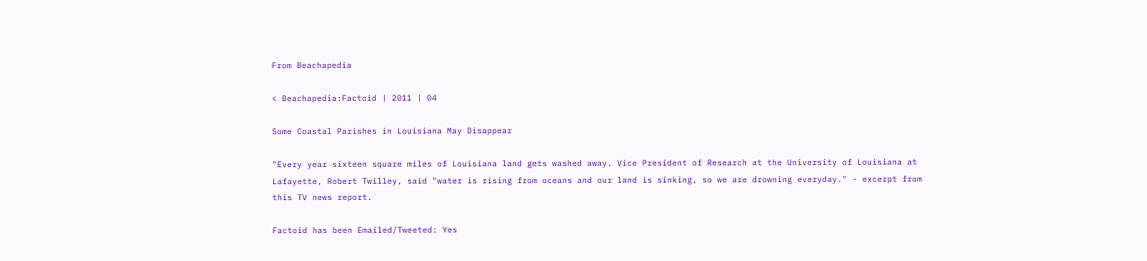From Beachapedia

< Beachapedia:Factoid | 2011 | 04

Some Coastal Parishes in Louisiana May Disappear

"Every year sixteen square miles of Louisiana land gets washed away. Vice President of Research at the University of Louisiana at Lafayette, Robert Twilley, said "water is rising from oceans and our land is sinking, so we are drowning everyday." - excerpt from this TV news report.

Factoid has been Emailed/Tweeted: Yes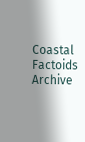Coastal Factoids Archive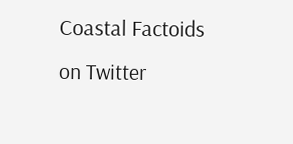Coastal Factoids on Twitter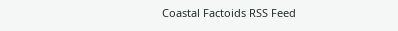Coastal Factoids RSS Feed